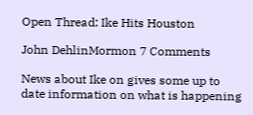Open Thread: Ike Hits Houston

John DehlinMormon 7 Comments

News about Ike on gives some up to date information on what is happening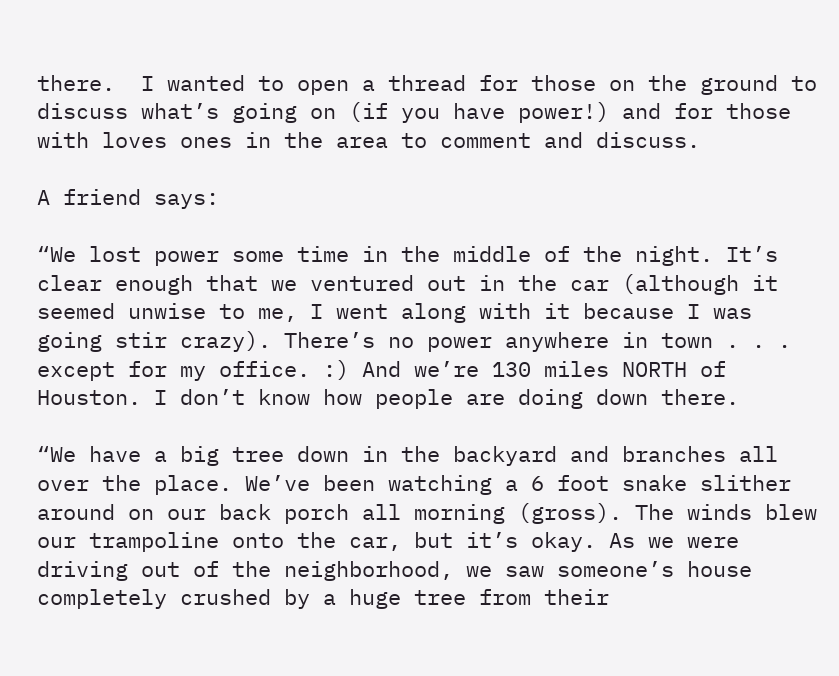there.  I wanted to open a thread for those on the ground to discuss what’s going on (if you have power!) and for those with loves ones in the area to comment and discuss.

A friend says:

“We lost power some time in the middle of the night. It’s clear enough that we ventured out in the car (although it seemed unwise to me, I went along with it because I was going stir crazy). There’s no power anywhere in town . . . except for my office. :) And we’re 130 miles NORTH of Houston. I don’t know how people are doing down there.

“We have a big tree down in the backyard and branches all over the place. We’ve been watching a 6 foot snake slither around on our back porch all morning (gross). The winds blew our trampoline onto the car, but it’s okay. As we were driving out of the neighborhood, we saw someone’s house completely crushed by a huge tree from their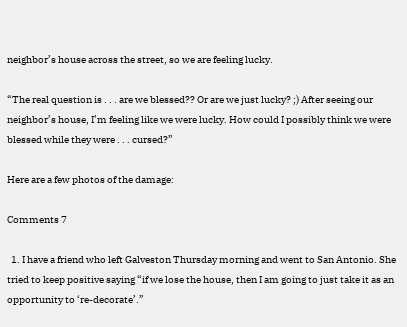neighbor’s house across the street, so we are feeling lucky.

“The real question is . . . are we blessed?? Or are we just lucky? ;) After seeing our neighbor’s house, I’m feeling like we were lucky. How could I possibly think we were blessed while they were . . . cursed?”

Here are a few photos of the damage:

Comments 7

  1. I have a friend who left Galveston Thursday morning and went to San Antonio. She tried to keep positive saying “if we lose the house, then I am going to just take it as an opportunity to ‘re-decorate’.”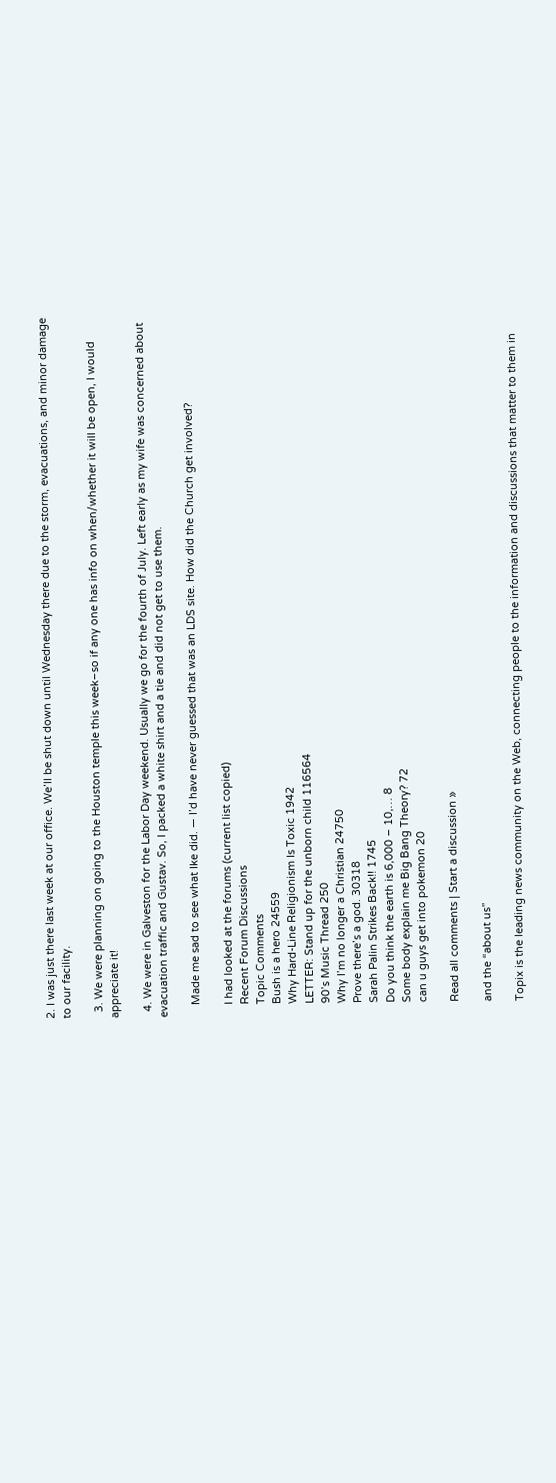2. I was just there last week at our office. We’ll be shut down until Wednesday there due to the storm, evacuations, and minor damage to our facility.

  3. We were planning on going to the Houston temple this week–so if any one has info on when/whether it will be open, I would appreciate it!

  4. We were in Galveston for the Labor Day weekend. Usually we go for the fourth of July. Left early as my wife was concerned about evacuation traffic and Gustav. So, I packed a white shirt and a tie and did not get to use them.

    Made me sad to see what Ike did. — I’d have never guessed that was an LDS site. How did the Church get involved?

    I had looked at the forums (current list copied)
    Recent Forum Discussions
    Topic Comments
    Bush is a hero 24559
    Why Hard-Line Religionism Is Toxic 1942
    LETTER: Stand up for the unborn child 116564
    90’s Music Thread 250
    Why I’m no longer a Christian 24750
    Prove there’s a god. 30318
    Sarah Palin Strikes Back!! 1745
    Do you think the earth is 6,000 – 10,… 8
    Some body explain me Big Bang Theory? 72
    can u guys get into pokemon 20

    Read all comments | Start a discussion »

    and the “about us”

    Topix is the leading news community on the Web, connecting people to the information and discussions that matter to them in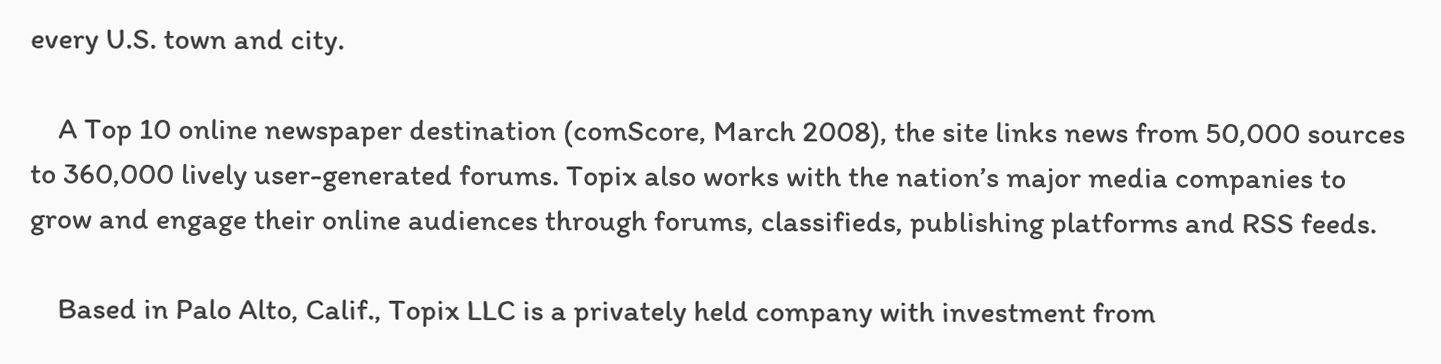every U.S. town and city.

    A Top 10 online newspaper destination (comScore, March 2008), the site links news from 50,000 sources to 360,000 lively user-generated forums. Topix also works with the nation’s major media companies to grow and engage their online audiences through forums, classifieds, publishing platforms and RSS feeds.

    Based in Palo Alto, Calif., Topix LLC is a privately held company with investment from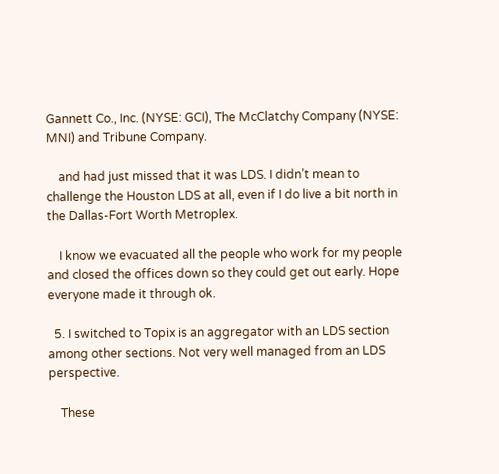Gannett Co., Inc. (NYSE: GCI), The McClatchy Company (NYSE: MNI) and Tribune Company.

    and had just missed that it was LDS. I didn’t mean to challenge the Houston LDS at all, even if I do live a bit north in the Dallas-Fort Worth Metroplex.

    I know we evacuated all the people who work for my people and closed the offices down so they could get out early. Hope everyone made it through ok.

  5. I switched to Topix is an aggregator with an LDS section among other sections. Not very well managed from an LDS perspective.

    These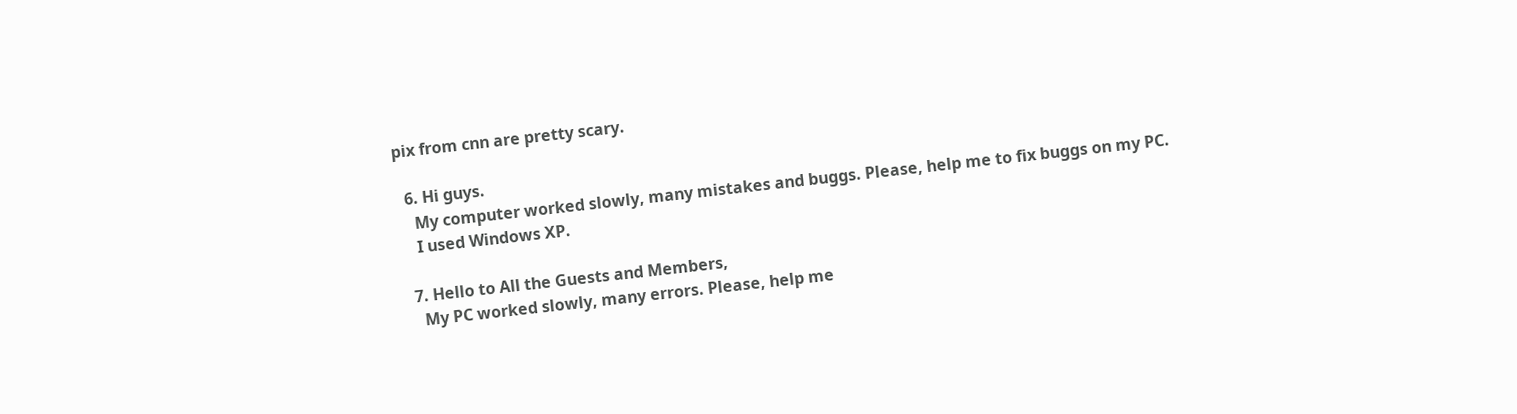pix from cnn are pretty scary.

  6. Hi guys.
    My computer worked slowly, many mistakes and buggs. Please, help me to fix buggs on my PC.
    I used Windows XP.

  7. Hello to All the Guests and Members,
    My PC worked slowly, many errors. Please, help me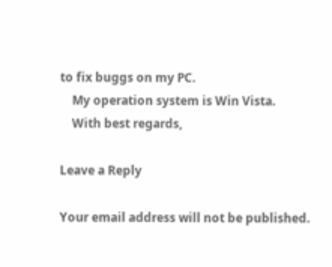to fix buggs on my PC.
    My operation system is Win Vista.
    With best regards,

Leave a Reply

Your email address will not be published.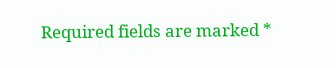Required fields are marked *